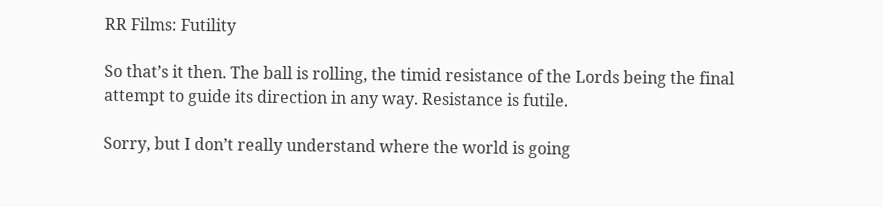RR Films: Futility

So that’s it then. The ball is rolling, the timid resistance of the Lords being the final attempt to guide its direction in any way. Resistance is futile.

Sorry, but I don’t really understand where the world is going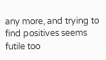any more, and trying to find positives seems futile too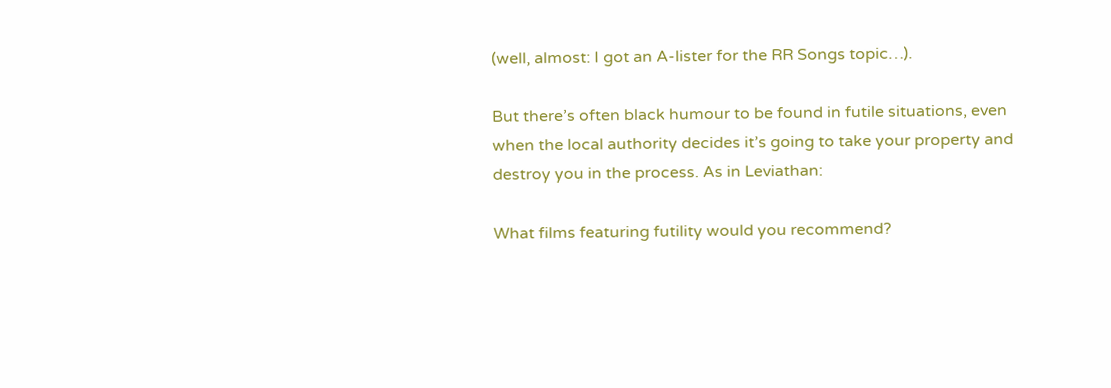(well, almost: I got an A-lister for the RR Songs topic…).

But there’s often black humour to be found in futile situations, even when the local authority decides it’s going to take your property and destroy you in the process. As in Leviathan:

What films featuring futility would you recommend?